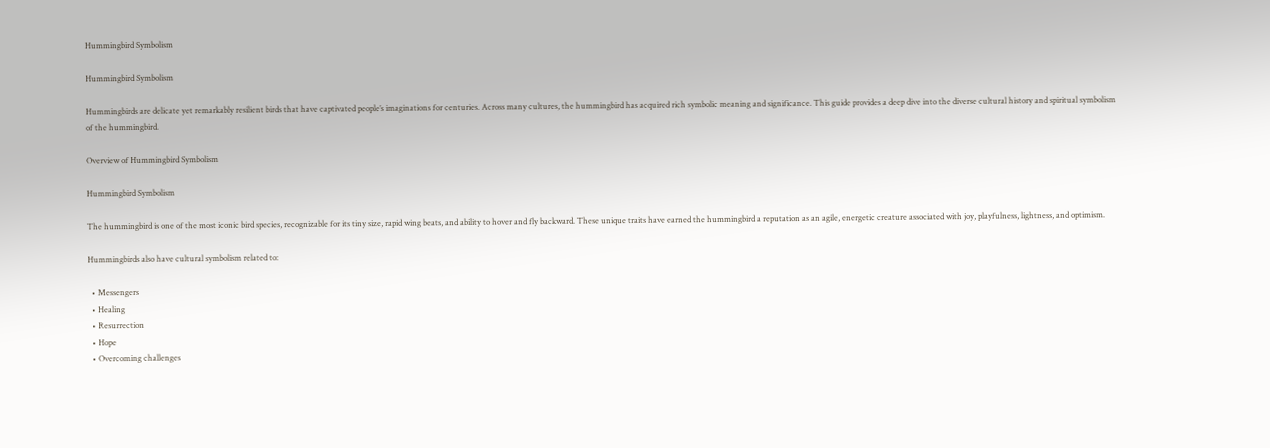Hummingbird Symbolism

Hummingbird Symbolism

Hummingbirds are delicate yet remarkably resilient birds that have captivated people’s imaginations for centuries. Across many cultures, the hummingbird has acquired rich symbolic meaning and significance. This guide provides a deep dive into the diverse cultural history and spiritual symbolism of the hummingbird.

Overview of Hummingbird Symbolism

Hummingbird Symbolism

The hummingbird is one of the most iconic bird species, recognizable for its tiny size, rapid wing beats, and ability to hover and fly backward. These unique traits have earned the hummingbird a reputation as an agile, energetic creature associated with joy, playfulness, lightness, and optimism.

Hummingbirds also have cultural symbolism related to:

  • Messengers
  • Healing
  • Resurrection
  • Hope
  • Overcoming challenges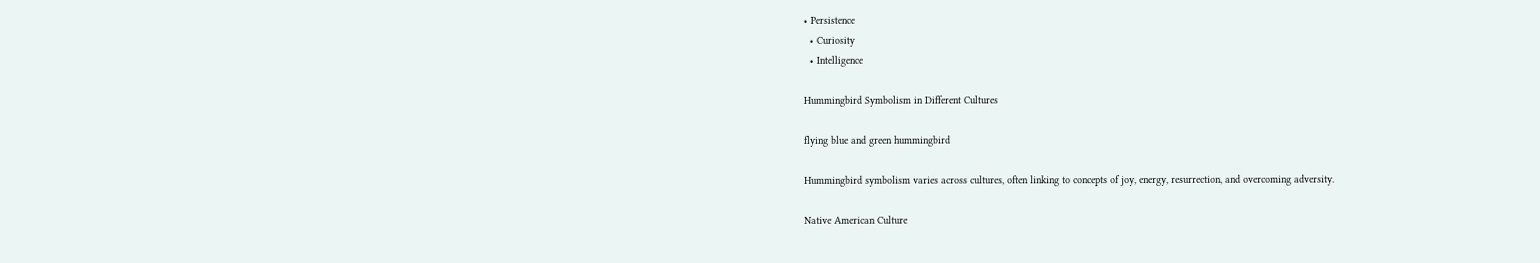• Persistence
  • Curiosity
  • Intelligence

Hummingbird Symbolism in Different Cultures

flying blue and green hummingbird

Hummingbird symbolism varies across cultures, often linking to concepts of joy, energy, resurrection, and overcoming adversity.

Native American Culture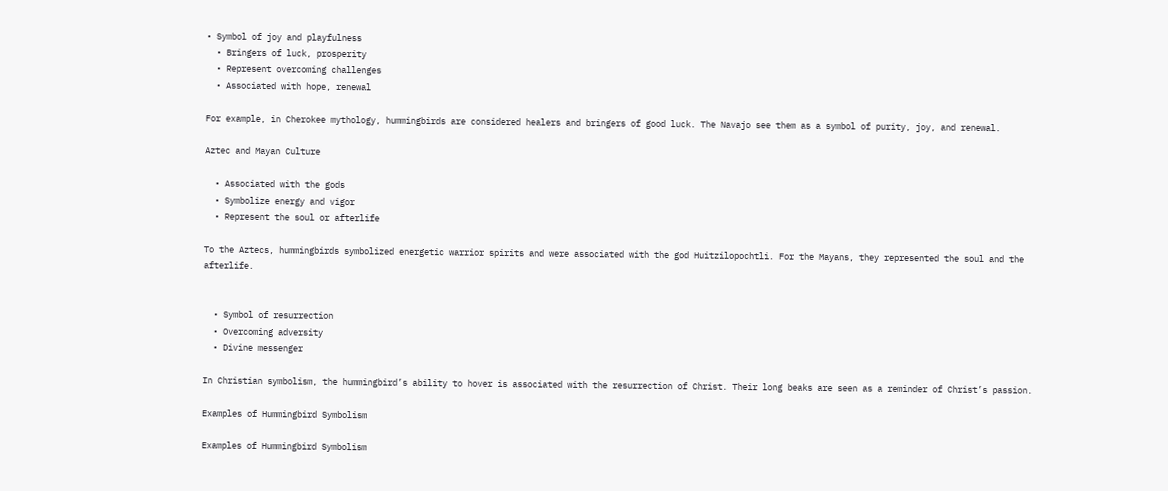• Symbol of joy and playfulness
  • Bringers of luck, prosperity
  • Represent overcoming challenges
  • Associated with hope, renewal

For example, in Cherokee mythology, hummingbirds are considered healers and bringers of good luck. The Navajo see them as a symbol of purity, joy, and renewal.

Aztec and Mayan Culture

  • Associated with the gods
  • Symbolize energy and vigor
  • Represent the soul or afterlife

To the Aztecs, hummingbirds symbolized energetic warrior spirits and were associated with the god Huitzilopochtli. For the Mayans, they represented the soul and the afterlife.


  • Symbol of resurrection
  • Overcoming adversity
  • Divine messenger

In Christian symbolism, the hummingbird’s ability to hover is associated with the resurrection of Christ. Their long beaks are seen as a reminder of Christ’s passion.

Examples of Hummingbird Symbolism

Examples of Hummingbird Symbolism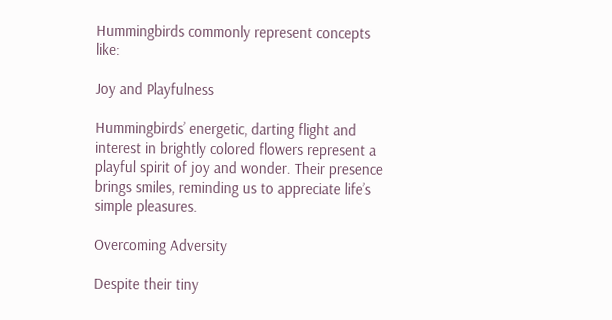Hummingbirds commonly represent concepts like:

Joy and Playfulness

Hummingbirds’ energetic, darting flight and interest in brightly colored flowers represent a playful spirit of joy and wonder. Their presence brings smiles, reminding us to appreciate life’s simple pleasures.

Overcoming Adversity

Despite their tiny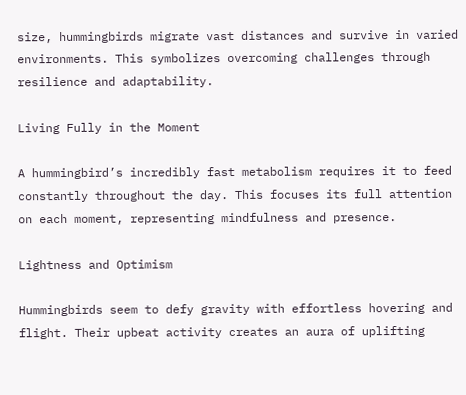size, hummingbirds migrate vast distances and survive in varied environments. This symbolizes overcoming challenges through resilience and adaptability.

Living Fully in the Moment

A hummingbird’s incredibly fast metabolism requires it to feed constantly throughout the day. This focuses its full attention on each moment, representing mindfulness and presence.

Lightness and Optimism

Hummingbirds seem to defy gravity with effortless hovering and flight. Their upbeat activity creates an aura of uplifting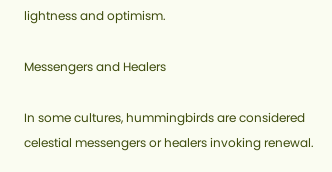lightness and optimism.

Messengers and Healers

In some cultures, hummingbirds are considered celestial messengers or healers invoking renewal.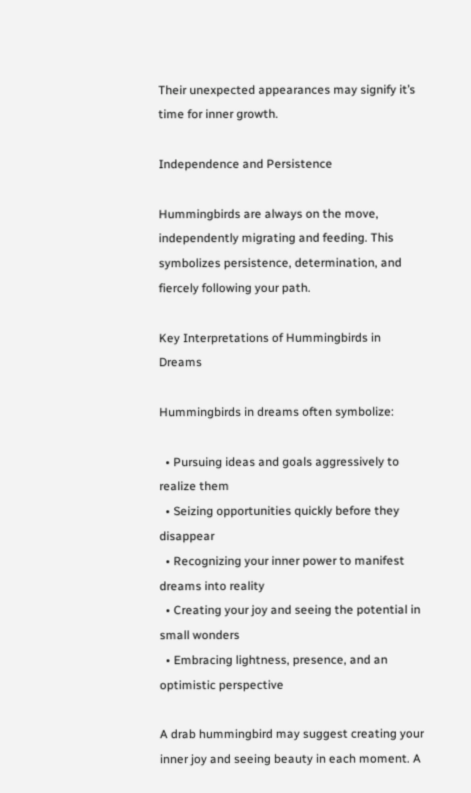Their unexpected appearances may signify it’s time for inner growth.

Independence and Persistence

Hummingbirds are always on the move, independently migrating and feeding. This symbolizes persistence, determination, and fiercely following your path.

Key Interpretations of Hummingbirds in Dreams

Hummingbirds in dreams often symbolize:

  • Pursuing ideas and goals aggressively to realize them
  • Seizing opportunities quickly before they disappear
  • Recognizing your inner power to manifest dreams into reality
  • Creating your joy and seeing the potential in small wonders
  • Embracing lightness, presence, and an optimistic perspective

A drab hummingbird may suggest creating your inner joy and seeing beauty in each moment. A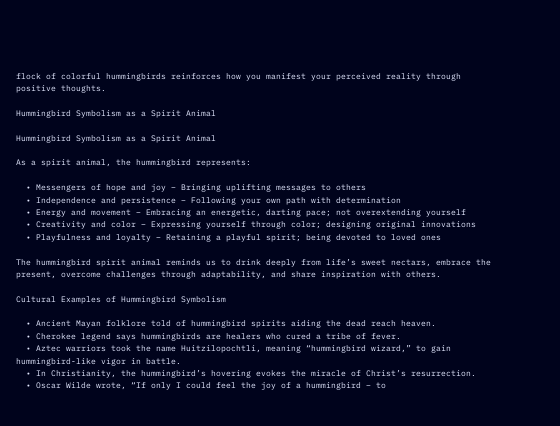flock of colorful hummingbirds reinforces how you manifest your perceived reality through positive thoughts.

Hummingbird Symbolism as a Spirit Animal

Hummingbird Symbolism as a Spirit Animal

As a spirit animal, the hummingbird represents:

  • Messengers of hope and joy – Bringing uplifting messages to others
  • Independence and persistence – Following your own path with determination
  • Energy and movement – Embracing an energetic, darting pace; not overextending yourself
  • Creativity and color – Expressing yourself through color; designing original innovations
  • Playfulness and loyalty – Retaining a playful spirit; being devoted to loved ones

The hummingbird spirit animal reminds us to drink deeply from life’s sweet nectars, embrace the present, overcome challenges through adaptability, and share inspiration with others.

Cultural Examples of Hummingbird Symbolism

  • Ancient Mayan folklore told of hummingbird spirits aiding the dead reach heaven.
  • Cherokee legend says hummingbirds are healers who cured a tribe of fever.
  • Aztec warriors took the name Huitzilopochtli, meaning “hummingbird wizard,” to gain hummingbird-like vigor in battle.
  • In Christianity, the hummingbird’s hovering evokes the miracle of Christ’s resurrection.
  • Oscar Wilde wrote, “If only I could feel the joy of a hummingbird – to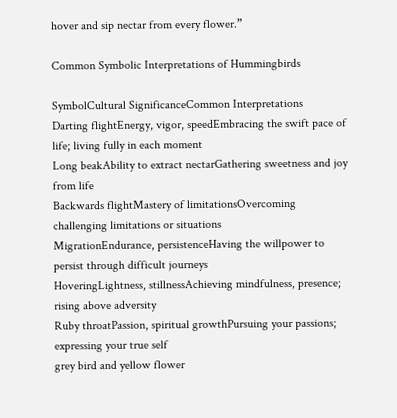hover and sip nectar from every flower.”

Common Symbolic Interpretations of Hummingbirds

SymbolCultural SignificanceCommon Interpretations
Darting flightEnergy, vigor, speedEmbracing the swift pace of life; living fully in each moment
Long beakAbility to extract nectarGathering sweetness and joy from life
Backwards flightMastery of limitationsOvercoming challenging limitations or situations
MigrationEndurance, persistenceHaving the willpower to persist through difficult journeys
HoveringLightness, stillnessAchieving mindfulness, presence; rising above adversity
Ruby throatPassion, spiritual growthPursuing your passions; expressing your true self
grey bird and yellow flower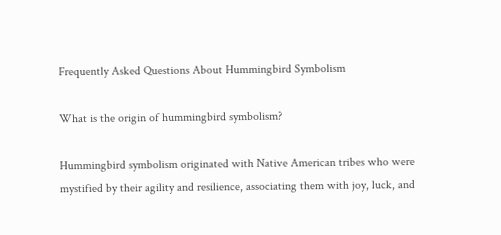Frequently Asked Questions About Hummingbird Symbolism

What is the origin of hummingbird symbolism?

Hummingbird symbolism originated with Native American tribes who were mystified by their agility and resilience, associating them with joy, luck, and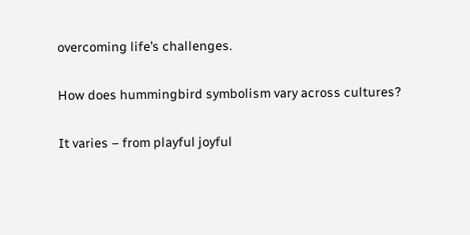overcoming life’s challenges.

How does hummingbird symbolism vary across cultures?

It varies – from playful joyful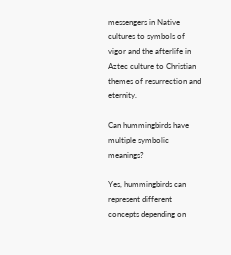messengers in Native cultures to symbols of vigor and the afterlife in Aztec culture to Christian themes of resurrection and eternity.

Can hummingbirds have multiple symbolic meanings?

Yes, hummingbirds can represent different concepts depending on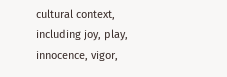cultural context, including joy, play, innocence, vigor,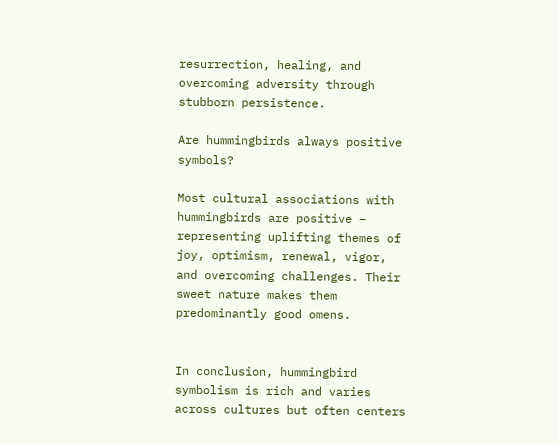resurrection, healing, and overcoming adversity through stubborn persistence.

Are hummingbirds always positive symbols?

Most cultural associations with hummingbirds are positive – representing uplifting themes of joy, optimism, renewal, vigor, and overcoming challenges. Their sweet nature makes them predominantly good omens.


In conclusion, hummingbird symbolism is rich and varies across cultures but often centers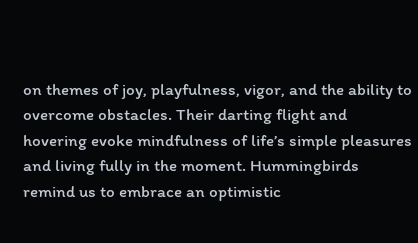on themes of joy, playfulness, vigor, and the ability to overcome obstacles. Their darting flight and hovering evoke mindfulness of life’s simple pleasures and living fully in the moment. Hummingbirds remind us to embrace an optimistic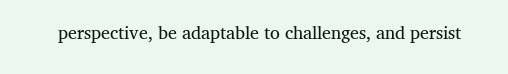perspective, be adaptable to challenges, and persist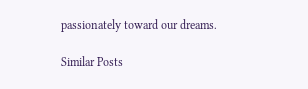passionately toward our dreams.

Similar Posts